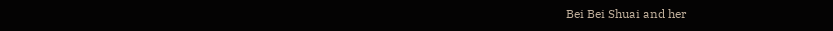Bei Bei Shuai and her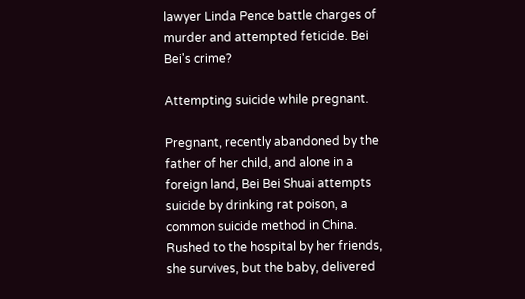lawyer Linda Pence battle charges of murder and attempted feticide. Bei Bei's crime?

Attempting suicide while pregnant.

Pregnant, recently abandoned by the father of her child, and alone in a foreign land, Bei Bei Shuai attempts suicide by drinking rat poison, a common suicide method in China. Rushed to the hospital by her friends, she survives, but the baby, delivered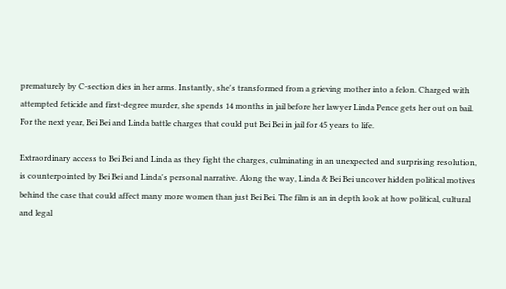prematurely by C-section dies in her arms. Instantly, she's transformed from a grieving mother into a felon. Charged with attempted feticide and first-degree murder, she spends 14 months in jail before her lawyer Linda Pence gets her out on bail. For the next year, Bei Bei and Linda battle charges that could put Bei Bei in jail for 45 years to life.

Extraordinary access to Bei Bei and Linda as they fight the charges, culminating in an unexpected and surprising resolution, is counterpointed by Bei Bei and Linda's personal narrative. Along the way, Linda & Bei Bei uncover hidden political motives behind the case that could affect many more women than just Bei Bei. The film is an in depth look at how political, cultural and legal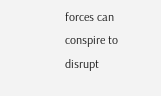forces can conspire to disrupt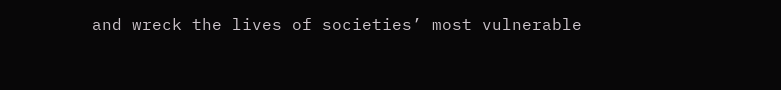and wreck the lives of societies’ most vulnerable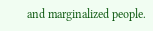and marginalized people.